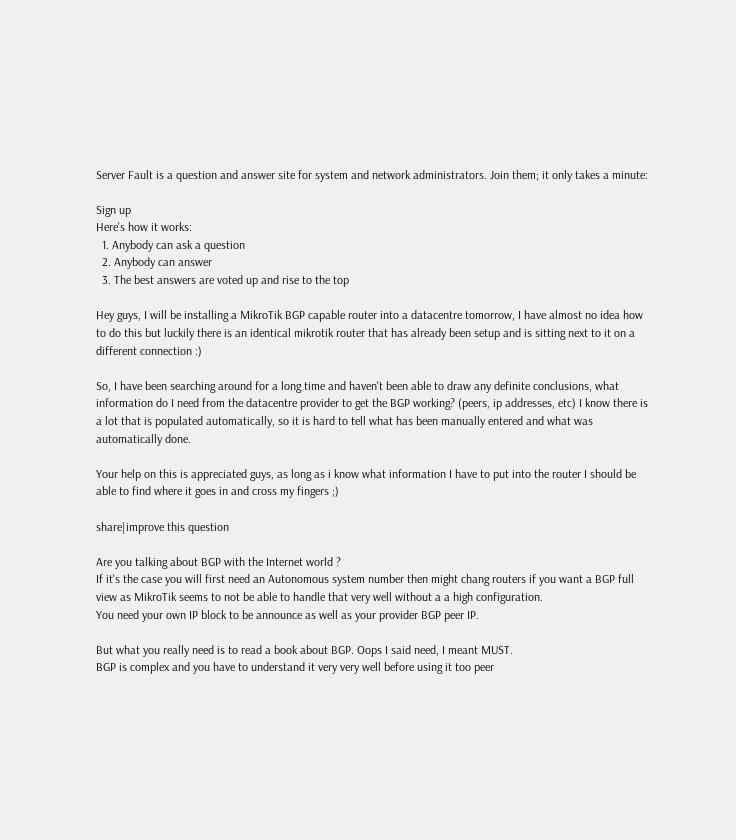Server Fault is a question and answer site for system and network administrators. Join them; it only takes a minute:

Sign up
Here's how it works:
  1. Anybody can ask a question
  2. Anybody can answer
  3. The best answers are voted up and rise to the top

Hey guys, I will be installing a MikroTik BGP capable router into a datacentre tomorrow, I have almost no idea how to do this but luckily there is an identical mikrotik router that has already been setup and is sitting next to it on a different connection :)

So, I have been searching around for a long time and haven't been able to draw any definite conclusions, what information do I need from the datacentre provider to get the BGP working? (peers, ip addresses, etc) I know there is a lot that is populated automatically, so it is hard to tell what has been manually entered and what was automatically done.

Your help on this is appreciated guys, as long as i know what information I have to put into the router I should be able to find where it goes in and cross my fingers ;)

share|improve this question

Are you talking about BGP with the Internet world ?
If it's the case you will first need an Autonomous system number then might chang routers if you want a BGP full view as MikroTik seems to not be able to handle that very well without a a high configuration.
You need your own IP block to be announce as well as your provider BGP peer IP.

But what you really need is to read a book about BGP. Oops I said need, I meant MUST.
BGP is complex and you have to understand it very very well before using it too peer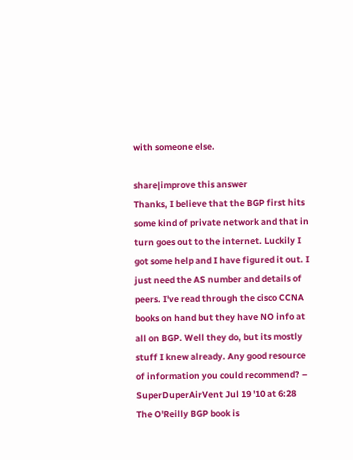with someone else.

share|improve this answer
Thanks, I believe that the BGP first hits some kind of private network and that in turn goes out to the internet. Luckily I got some help and I have figured it out. I just need the AS number and details of peers. I've read through the cisco CCNA books on hand but they have NO info at all on BGP. Well they do, but its mostly stuff I knew already. Any good resource of information you could recommend? – SuperDuperAirVent Jul 19 '10 at 6:28
The O'Reilly BGP book is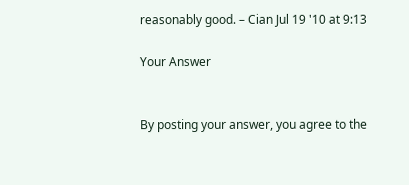reasonably good. – Cian Jul 19 '10 at 9:13

Your Answer


By posting your answer, you agree to the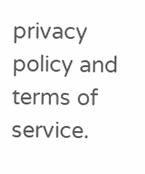privacy policy and terms of service.